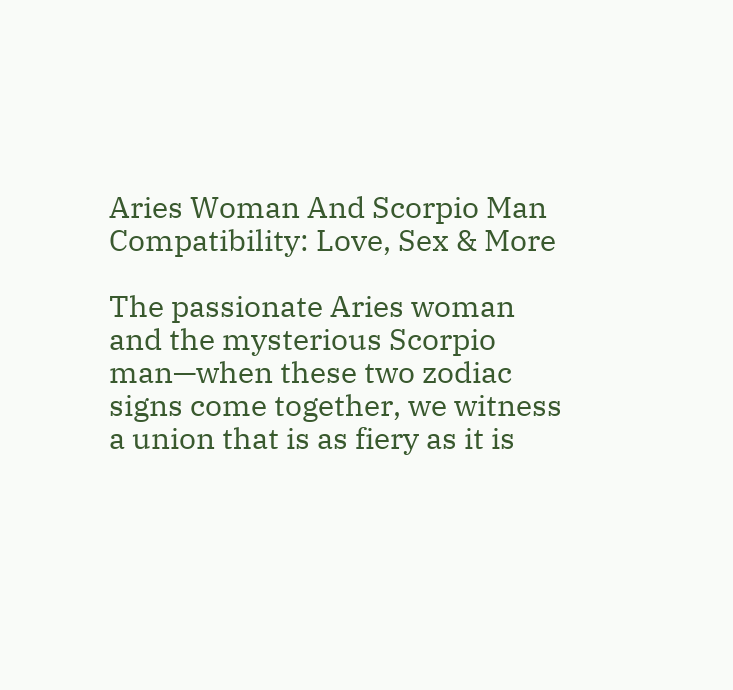Aries Woman And Scorpio Man Compatibility: Love, Sex & More

The passionate Aries woman and the mysterious Scorpio man—when these two zodiac signs come together, we witness a union that is as fiery as it is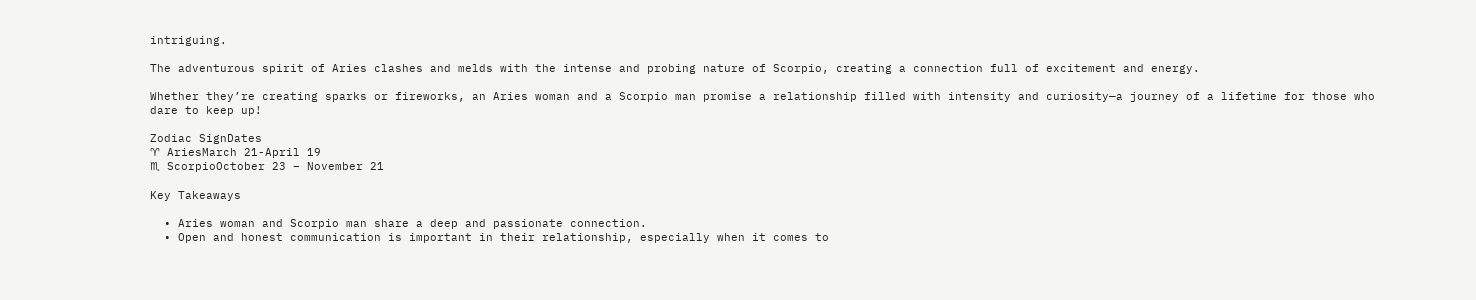intriguing.

The adventurous spirit of Aries clashes and melds with the intense and probing nature of Scorpio, creating a connection full of excitement and energy.

Whether they’re creating sparks or fireworks, an Aries woman and a Scorpio man promise a relationship filled with intensity and curiosity—a journey of a lifetime for those who dare to keep up!

Zodiac SignDates
♈ AriesMarch 21-April 19
♏ ScorpioOctober 23 – November 21

Key Takeaways

  • Aries woman and Scorpio man share a deep and passionate connection.
  • Open and honest communication is important in their relationship, especially when it comes to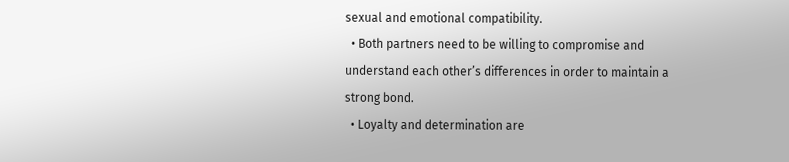sexual and emotional compatibility.
  • Both partners need to be willing to compromise and understand each other’s differences in order to maintain a strong bond.
  • Loyalty and determination are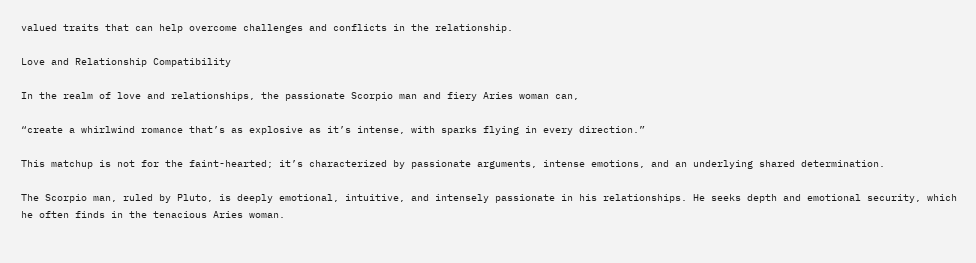valued traits that can help overcome challenges and conflicts in the relationship.

Love and Relationship Compatibility

In the realm of love and relationships, the passionate Scorpio man and fiery Aries woman can,

“create a whirlwind romance that’s as explosive as it’s intense, with sparks flying in every direction.”

This matchup is not for the faint-hearted; it’s characterized by passionate arguments, intense emotions, and an underlying shared determination.

The Scorpio man, ruled by Pluto, is deeply emotional, intuitive, and intensely passionate in his relationships. He seeks depth and emotional security, which he often finds in the tenacious Aries woman.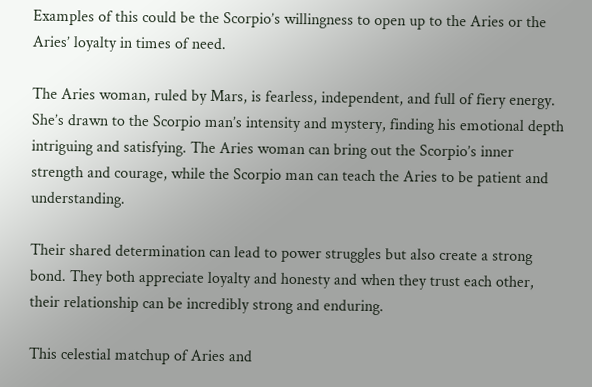Examples of this could be the Scorpio’s willingness to open up to the Aries or the Aries’ loyalty in times of need.

The Aries woman, ruled by Mars, is fearless, independent, and full of fiery energy. She’s drawn to the Scorpio man’s intensity and mystery, finding his emotional depth intriguing and satisfying. The Aries woman can bring out the Scorpio’s inner strength and courage, while the Scorpio man can teach the Aries to be patient and understanding.

Their shared determination can lead to power struggles but also create a strong bond. They both appreciate loyalty and honesty and when they trust each other, their relationship can be incredibly strong and enduring.

This celestial matchup of Aries and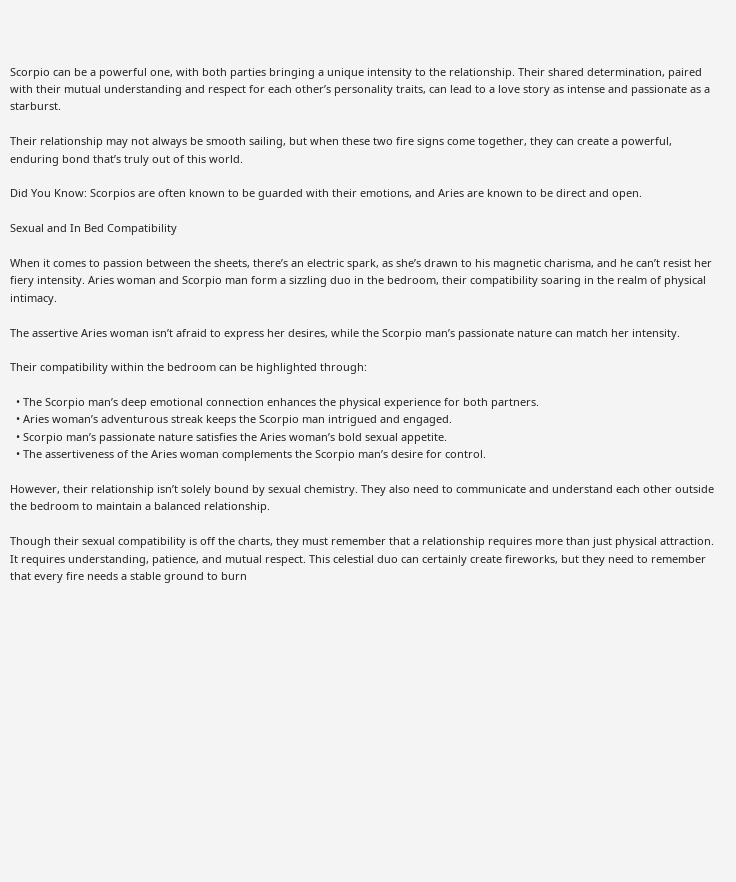Scorpio can be a powerful one, with both parties bringing a unique intensity to the relationship. Their shared determination, paired with their mutual understanding and respect for each other’s personality traits, can lead to a love story as intense and passionate as a starburst.

Their relationship may not always be smooth sailing, but when these two fire signs come together, they can create a powerful, enduring bond that’s truly out of this world.

Did You Know: Scorpios are often known to be guarded with their emotions, and Aries are known to be direct and open.

Sexual and In Bed Compatibility

When it comes to passion between the sheets, there’s an electric spark, as she’s drawn to his magnetic charisma, and he can’t resist her fiery intensity. Aries woman and Scorpio man form a sizzling duo in the bedroom, their compatibility soaring in the realm of physical intimacy.

The assertive Aries woman isn’t afraid to express her desires, while the Scorpio man’s passionate nature can match her intensity.

Their compatibility within the bedroom can be highlighted through:

  • The Scorpio man’s deep emotional connection enhances the physical experience for both partners.
  • Aries woman’s adventurous streak keeps the Scorpio man intrigued and engaged.
  • Scorpio man’s passionate nature satisfies the Aries woman’s bold sexual appetite.
  • The assertiveness of the Aries woman complements the Scorpio man’s desire for control.

However, their relationship isn’t solely bound by sexual chemistry. They also need to communicate and understand each other outside the bedroom to maintain a balanced relationship.

Though their sexual compatibility is off the charts, they must remember that a relationship requires more than just physical attraction. It requires understanding, patience, and mutual respect. This celestial duo can certainly create fireworks, but they need to remember that every fire needs a stable ground to burn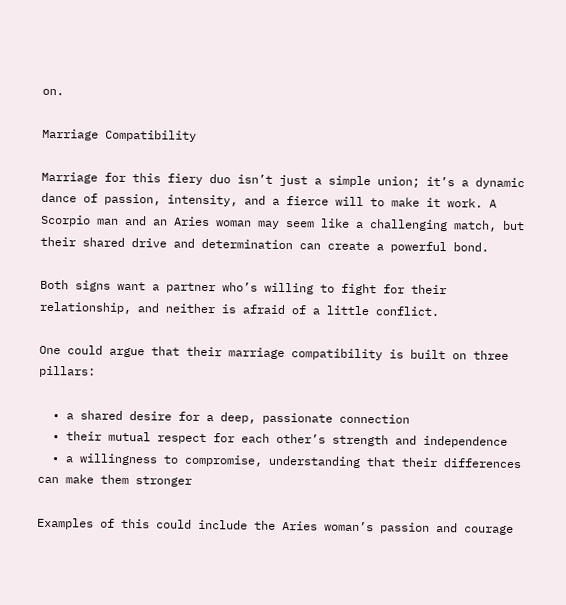on.

Marriage Compatibility

Marriage for this fiery duo isn’t just a simple union; it’s a dynamic dance of passion, intensity, and a fierce will to make it work. A Scorpio man and an Aries woman may seem like a challenging match, but their shared drive and determination can create a powerful bond.

Both signs want a partner who’s willing to fight for their relationship, and neither is afraid of a little conflict.

One could argue that their marriage compatibility is built on three pillars:

  • a shared desire for a deep, passionate connection
  • their mutual respect for each other’s strength and independence
  • a willingness to compromise, understanding that their differences can make them stronger

Examples of this could include the Aries woman’s passion and courage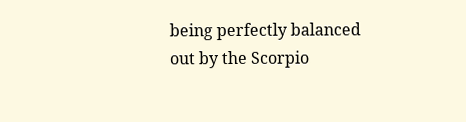being perfectly balanced out by the Scorpio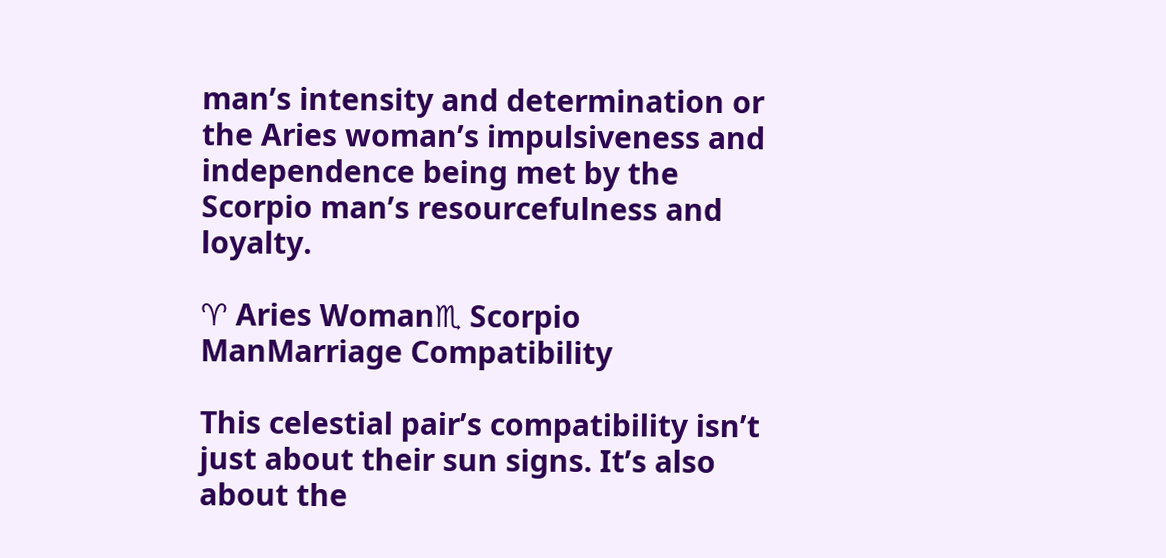man’s intensity and determination or the Aries woman’s impulsiveness and independence being met by the Scorpio man’s resourcefulness and loyalty.

♈ Aries Woman♏ Scorpio ManMarriage Compatibility

This celestial pair’s compatibility isn’t just about their sun signs. It’s also about the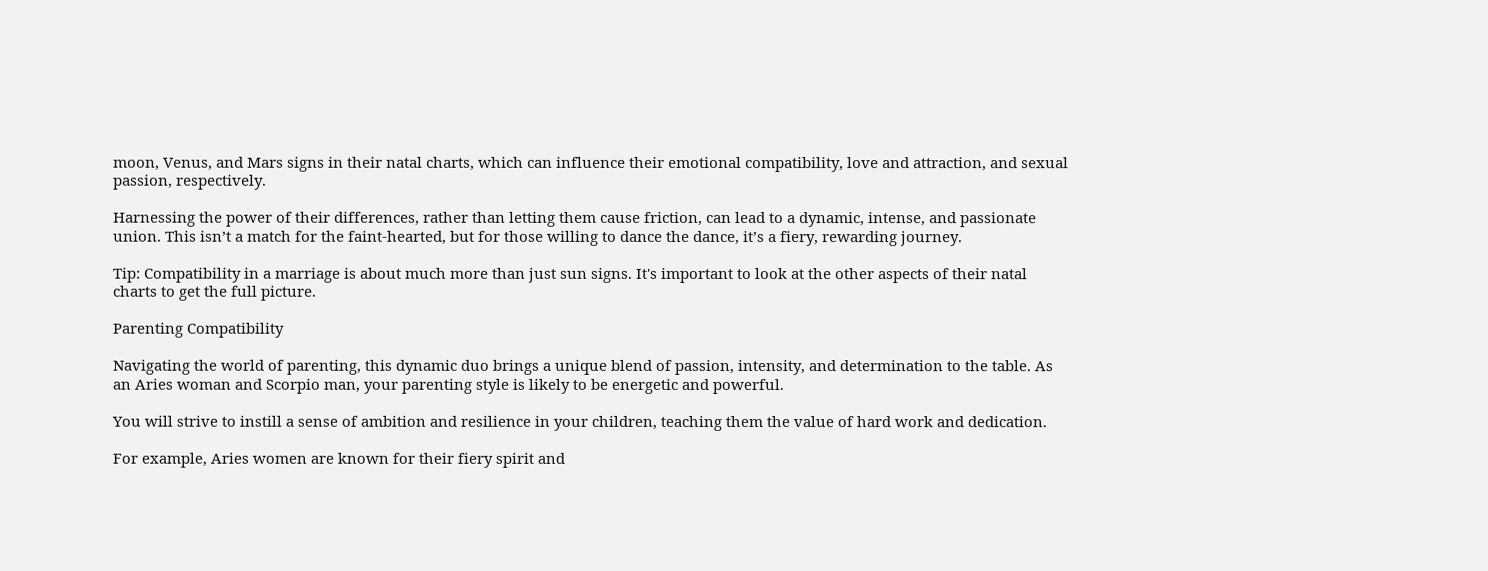moon, Venus, and Mars signs in their natal charts, which can influence their emotional compatibility, love and attraction, and sexual passion, respectively.

Harnessing the power of their differences, rather than letting them cause friction, can lead to a dynamic, intense, and passionate union. This isn’t a match for the faint-hearted, but for those willing to dance the dance, it’s a fiery, rewarding journey.

Tip: Compatibility in a marriage is about much more than just sun signs. It's important to look at the other aspects of their natal charts to get the full picture.

Parenting Compatibility

Navigating the world of parenting, this dynamic duo brings a unique blend of passion, intensity, and determination to the table. As an Aries woman and Scorpio man, your parenting style is likely to be energetic and powerful.

You will strive to instill a sense of ambition and resilience in your children, teaching them the value of hard work and dedication.

For example, Aries women are known for their fiery spirit and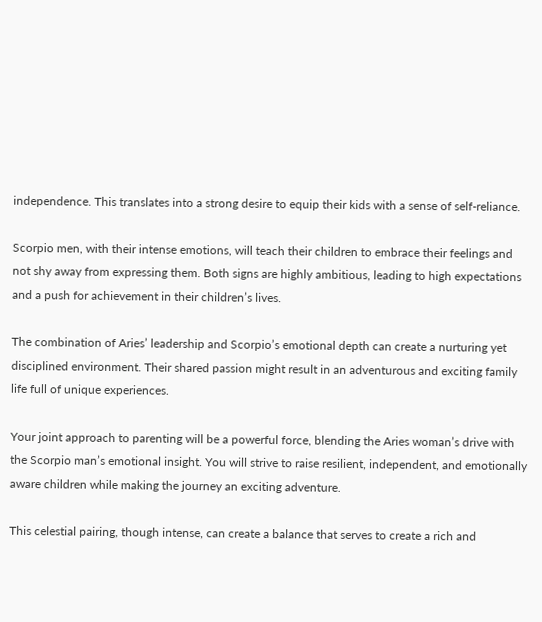independence. This translates into a strong desire to equip their kids with a sense of self-reliance.

Scorpio men, with their intense emotions, will teach their children to embrace their feelings and not shy away from expressing them. Both signs are highly ambitious, leading to high expectations and a push for achievement in their children’s lives.

The combination of Aries’ leadership and Scorpio’s emotional depth can create a nurturing yet disciplined environment. Their shared passion might result in an adventurous and exciting family life full of unique experiences.

Your joint approach to parenting will be a powerful force, blending the Aries woman’s drive with the Scorpio man’s emotional insight. You will strive to raise resilient, independent, and emotionally aware children while making the journey an exciting adventure.

This celestial pairing, though intense, can create a balance that serves to create a rich and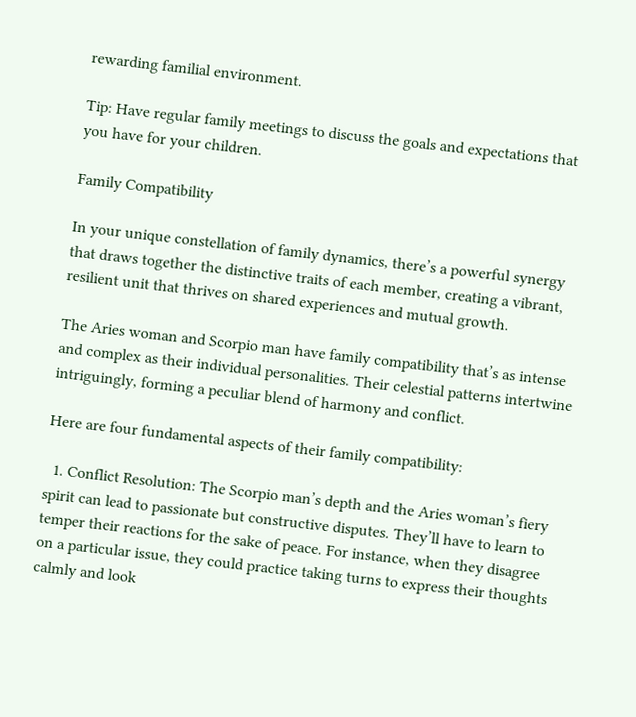rewarding familial environment.

Tip: Have regular family meetings to discuss the goals and expectations that you have for your children.

Family Compatibility

In your unique constellation of family dynamics, there’s a powerful synergy that draws together the distinctive traits of each member, creating a vibrant, resilient unit that thrives on shared experiences and mutual growth.

The Aries woman and Scorpio man have family compatibility that’s as intense and complex as their individual personalities. Their celestial patterns intertwine intriguingly, forming a peculiar blend of harmony and conflict.

Here are four fundamental aspects of their family compatibility:

  1. Conflict Resolution: The Scorpio man’s depth and the Aries woman’s fiery spirit can lead to passionate but constructive disputes. They’ll have to learn to temper their reactions for the sake of peace. For instance, when they disagree on a particular issue, they could practice taking turns to express their thoughts calmly and look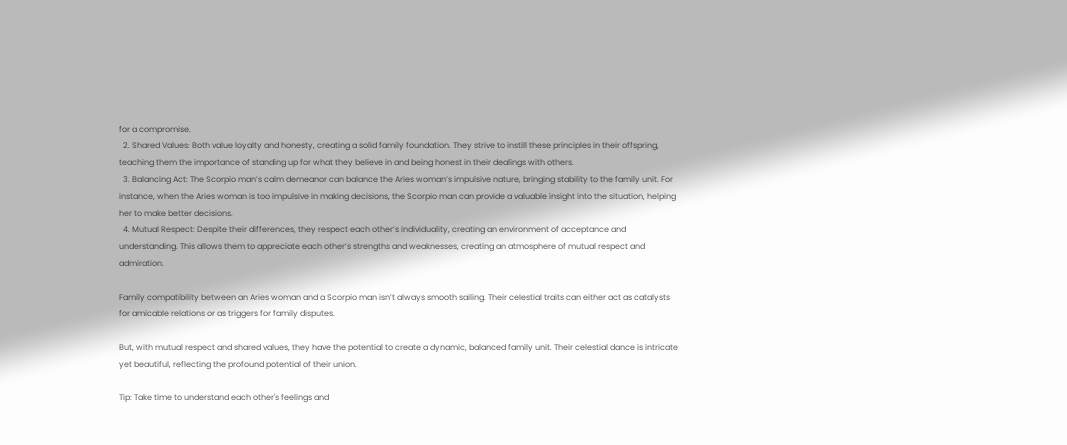for a compromise.
  2. Shared Values: Both value loyalty and honesty, creating a solid family foundation. They strive to instill these principles in their offspring, teaching them the importance of standing up for what they believe in and being honest in their dealings with others.
  3. Balancing Act: The Scorpio man’s calm demeanor can balance the Aries woman’s impulsive nature, bringing stability to the family unit. For instance, when the Aries woman is too impulsive in making decisions, the Scorpio man can provide a valuable insight into the situation, helping her to make better decisions.
  4. Mutual Respect: Despite their differences, they respect each other’s individuality, creating an environment of acceptance and understanding. This allows them to appreciate each other’s strengths and weaknesses, creating an atmosphere of mutual respect and admiration.

Family compatibility between an Aries woman and a Scorpio man isn’t always smooth sailing. Their celestial traits can either act as catalysts for amicable relations or as triggers for family disputes.

But, with mutual respect and shared values, they have the potential to create a dynamic, balanced family unit. Their celestial dance is intricate yet beautiful, reflecting the profound potential of their union.

Tip: Take time to understand each other's feelings and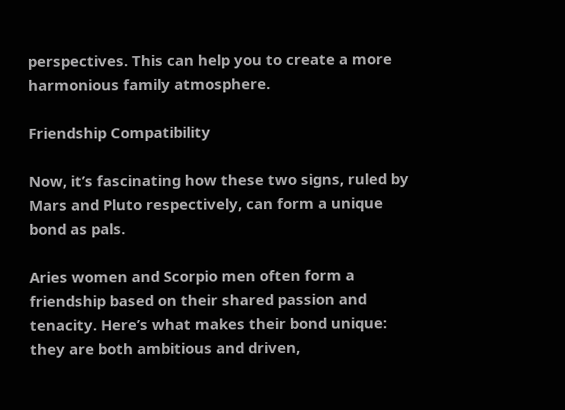perspectives. This can help you to create a more harmonious family atmosphere.

Friendship Compatibility

Now, it’s fascinating how these two signs, ruled by Mars and Pluto respectively, can form a unique bond as pals.

Aries women and Scorpio men often form a friendship based on their shared passion and tenacity. Here’s what makes their bond unique: they are both ambitious and driven,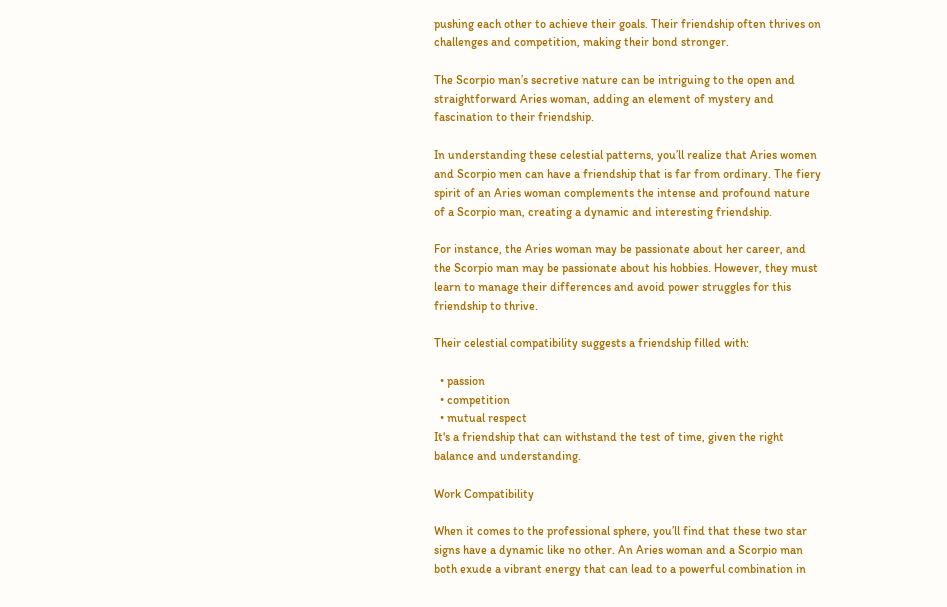pushing each other to achieve their goals. Their friendship often thrives on challenges and competition, making their bond stronger.

The Scorpio man’s secretive nature can be intriguing to the open and straightforward Aries woman, adding an element of mystery and fascination to their friendship.

In understanding these celestial patterns, you’ll realize that Aries women and Scorpio men can have a friendship that is far from ordinary. The fiery spirit of an Aries woman complements the intense and profound nature of a Scorpio man, creating a dynamic and interesting friendship.

For instance, the Aries woman may be passionate about her career, and the Scorpio man may be passionate about his hobbies. However, they must learn to manage their differences and avoid power struggles for this friendship to thrive.

Their celestial compatibility suggests a friendship filled with:

  • passion
  • competition
  • mutual respect
It's a friendship that can withstand the test of time, given the right balance and understanding.

Work Compatibility

When it comes to the professional sphere, you’ll find that these two star signs have a dynamic like no other. An Aries woman and a Scorpio man both exude a vibrant energy that can lead to a powerful combination in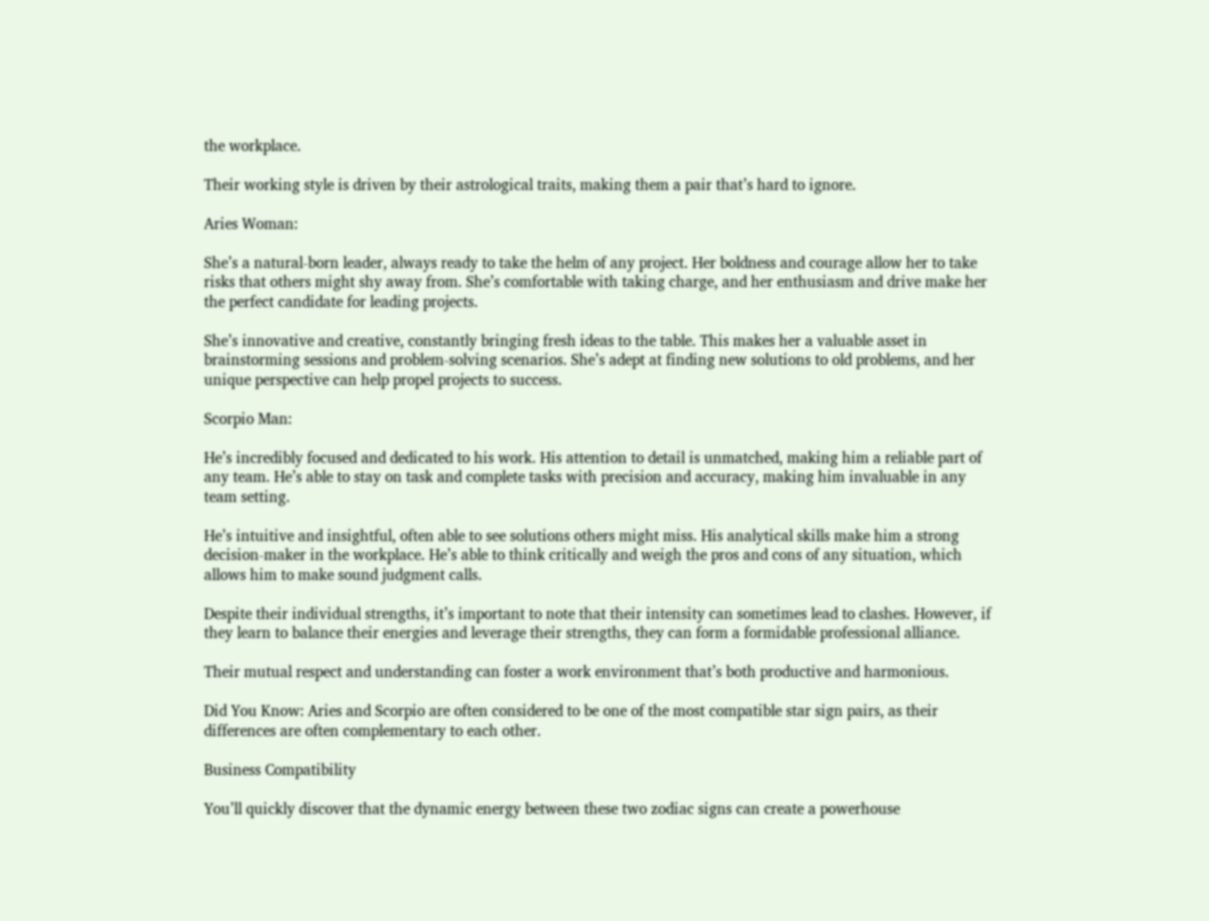the workplace.

Their working style is driven by their astrological traits, making them a pair that’s hard to ignore.

Aries Woman:

She’s a natural-born leader, always ready to take the helm of any project. Her boldness and courage allow her to take risks that others might shy away from. She’s comfortable with taking charge, and her enthusiasm and drive make her the perfect candidate for leading projects.

She’s innovative and creative, constantly bringing fresh ideas to the table. This makes her a valuable asset in brainstorming sessions and problem-solving scenarios. She’s adept at finding new solutions to old problems, and her unique perspective can help propel projects to success.

Scorpio Man:

He’s incredibly focused and dedicated to his work. His attention to detail is unmatched, making him a reliable part of any team. He’s able to stay on task and complete tasks with precision and accuracy, making him invaluable in any team setting.

He’s intuitive and insightful, often able to see solutions others might miss. His analytical skills make him a strong decision-maker in the workplace. He’s able to think critically and weigh the pros and cons of any situation, which allows him to make sound judgment calls.

Despite their individual strengths, it’s important to note that their intensity can sometimes lead to clashes. However, if they learn to balance their energies and leverage their strengths, they can form a formidable professional alliance.

Their mutual respect and understanding can foster a work environment that’s both productive and harmonious.

Did You Know: Aries and Scorpio are often considered to be one of the most compatible star sign pairs, as their differences are often complementary to each other.

Business Compatibility

You’ll quickly discover that the dynamic energy between these two zodiac signs can create a powerhouse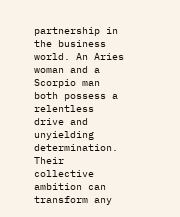partnership in the business world. An Aries woman and a Scorpio man both possess a relentless drive and unyielding determination. Their collective ambition can transform any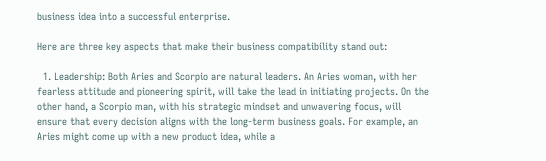business idea into a successful enterprise.

Here are three key aspects that make their business compatibility stand out:

  1. Leadership: Both Aries and Scorpio are natural leaders. An Aries woman, with her fearless attitude and pioneering spirit, will take the lead in initiating projects. On the other hand, a Scorpio man, with his strategic mindset and unwavering focus, will ensure that every decision aligns with the long-term business goals. For example, an Aries might come up with a new product idea, while a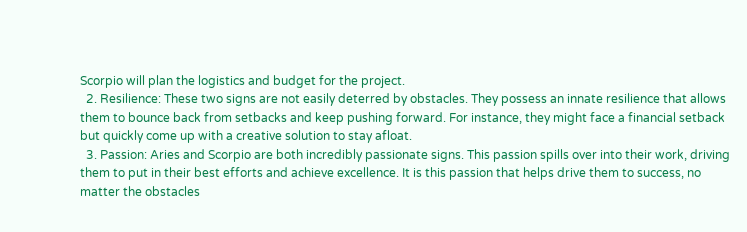Scorpio will plan the logistics and budget for the project.
  2. Resilience: These two signs are not easily deterred by obstacles. They possess an innate resilience that allows them to bounce back from setbacks and keep pushing forward. For instance, they might face a financial setback but quickly come up with a creative solution to stay afloat.
  3. Passion: Aries and Scorpio are both incredibly passionate signs. This passion spills over into their work, driving them to put in their best efforts and achieve excellence. It is this passion that helps drive them to success, no matter the obstacles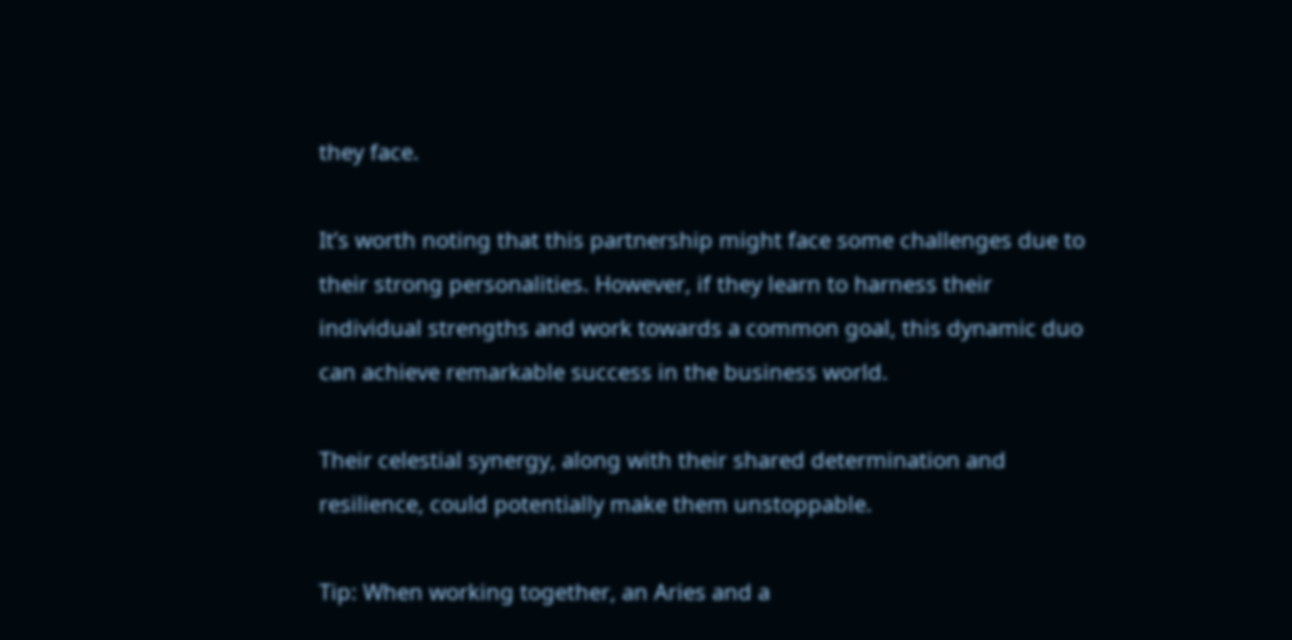they face.

It’s worth noting that this partnership might face some challenges due to their strong personalities. However, if they learn to harness their individual strengths and work towards a common goal, this dynamic duo can achieve remarkable success in the business world.

Their celestial synergy, along with their shared determination and resilience, could potentially make them unstoppable.

Tip: When working together, an Aries and a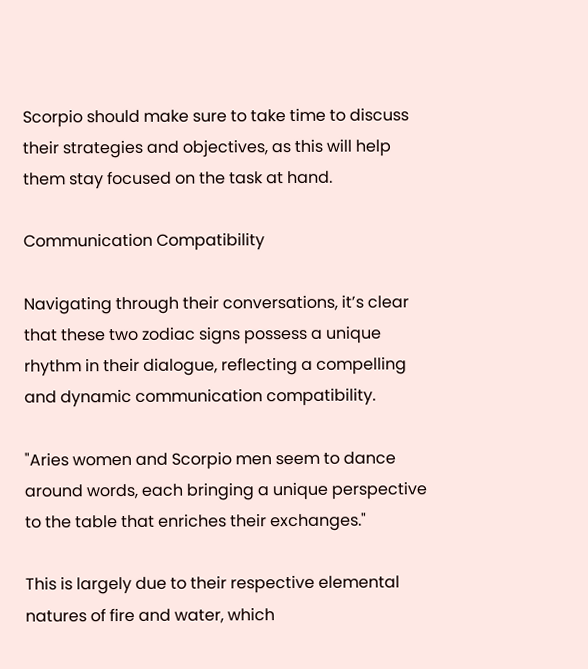Scorpio should make sure to take time to discuss their strategies and objectives, as this will help them stay focused on the task at hand.

Communication Compatibility

Navigating through their conversations, it’s clear that these two zodiac signs possess a unique rhythm in their dialogue, reflecting a compelling and dynamic communication compatibility.

"Aries women and Scorpio men seem to dance around words, each bringing a unique perspective to the table that enriches their exchanges."

This is largely due to their respective elemental natures of fire and water, which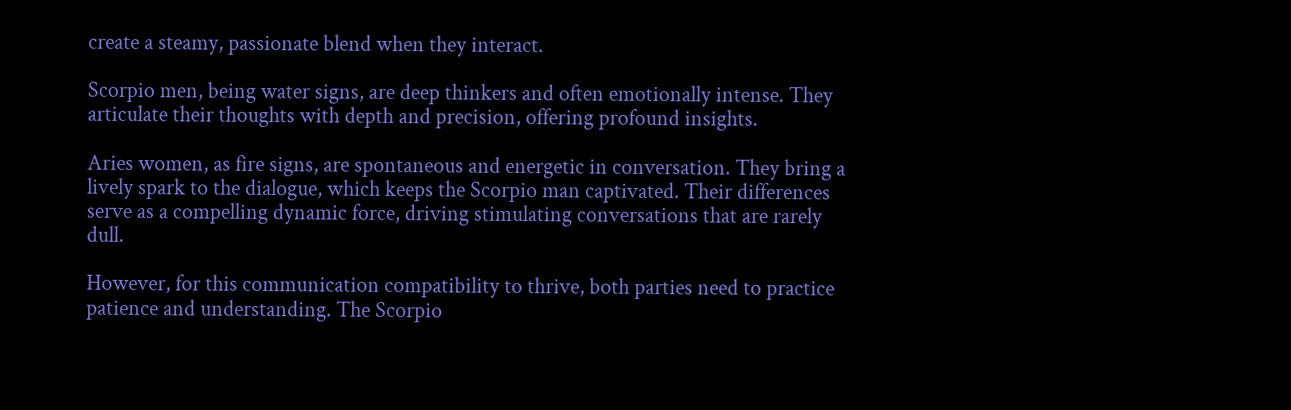create a steamy, passionate blend when they interact.

Scorpio men, being water signs, are deep thinkers and often emotionally intense. They articulate their thoughts with depth and precision, offering profound insights.

Aries women, as fire signs, are spontaneous and energetic in conversation. They bring a lively spark to the dialogue, which keeps the Scorpio man captivated. Their differences serve as a compelling dynamic force, driving stimulating conversations that are rarely dull.

However, for this communication compatibility to thrive, both parties need to practice patience and understanding. The Scorpio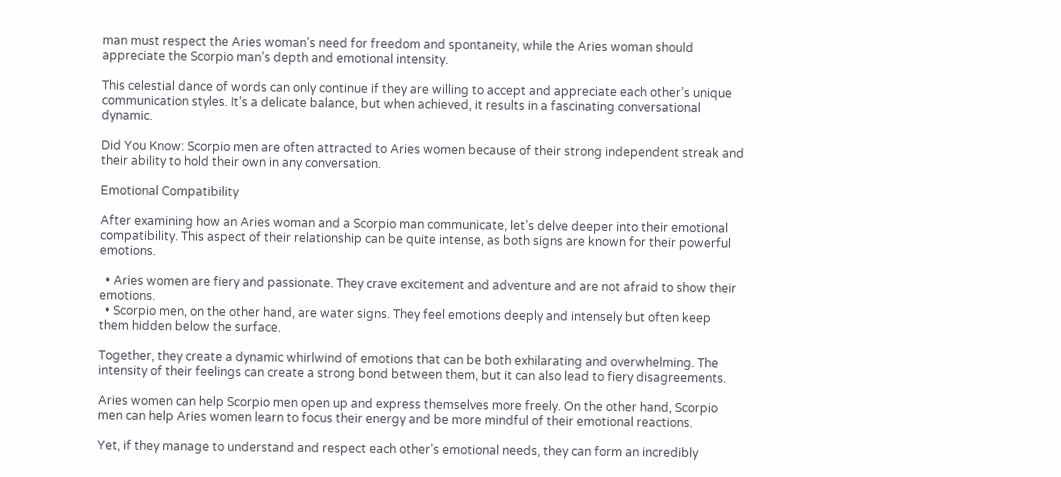man must respect the Aries woman’s need for freedom and spontaneity, while the Aries woman should appreciate the Scorpio man’s depth and emotional intensity.

This celestial dance of words can only continue if they are willing to accept and appreciate each other’s unique communication styles. It’s a delicate balance, but when achieved, it results in a fascinating conversational dynamic.

Did You Know: Scorpio men are often attracted to Aries women because of their strong independent streak and their ability to hold their own in any conversation.

Emotional Compatibility

After examining how an Aries woman and a Scorpio man communicate, let’s delve deeper into their emotional compatibility. This aspect of their relationship can be quite intense, as both signs are known for their powerful emotions.

  • Aries women are fiery and passionate. They crave excitement and adventure and are not afraid to show their emotions.
  • Scorpio men, on the other hand, are water signs. They feel emotions deeply and intensely but often keep them hidden below the surface.

Together, they create a dynamic whirlwind of emotions that can be both exhilarating and overwhelming. The intensity of their feelings can create a strong bond between them, but it can also lead to fiery disagreements.

Aries women can help Scorpio men open up and express themselves more freely. On the other hand, Scorpio men can help Aries women learn to focus their energy and be more mindful of their emotional reactions.

Yet, if they manage to understand and respect each other’s emotional needs, they can form an incredibly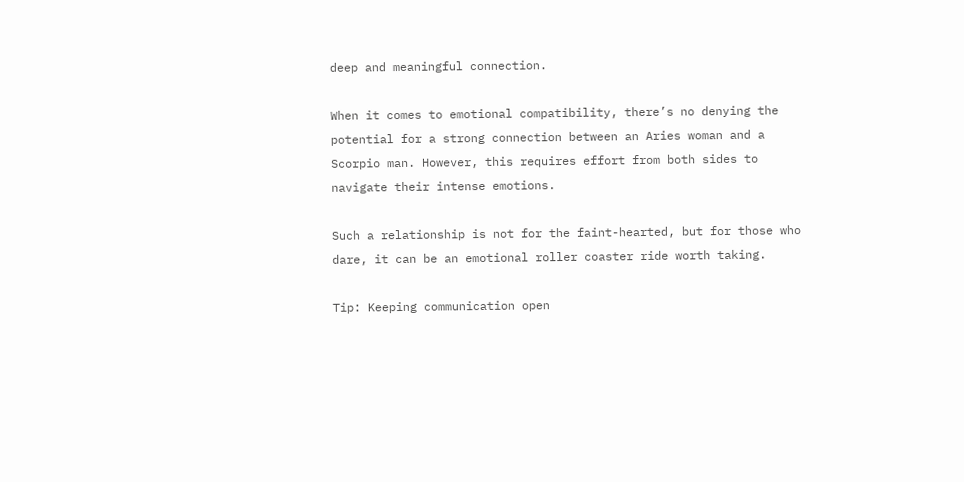deep and meaningful connection.

When it comes to emotional compatibility, there’s no denying the potential for a strong connection between an Aries woman and a Scorpio man. However, this requires effort from both sides to navigate their intense emotions.

Such a relationship is not for the faint-hearted, but for those who dare, it can be an emotional roller coaster ride worth taking.

Tip: Keeping communication open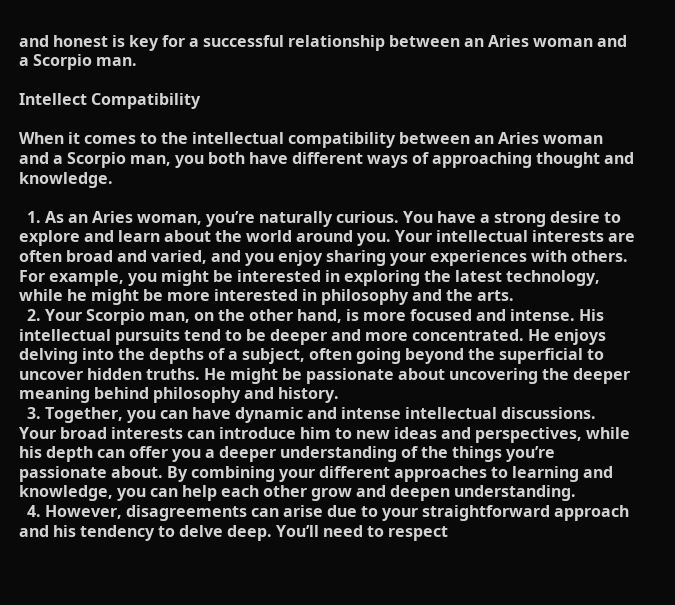and honest is key for a successful relationship between an Aries woman and a Scorpio man.

Intellect Compatibility

When it comes to the intellectual compatibility between an Aries woman and a Scorpio man, you both have different ways of approaching thought and knowledge.

  1. As an Aries woman, you’re naturally curious. You have a strong desire to explore and learn about the world around you. Your intellectual interests are often broad and varied, and you enjoy sharing your experiences with others. For example, you might be interested in exploring the latest technology, while he might be more interested in philosophy and the arts.
  2. Your Scorpio man, on the other hand, is more focused and intense. His intellectual pursuits tend to be deeper and more concentrated. He enjoys delving into the depths of a subject, often going beyond the superficial to uncover hidden truths. He might be passionate about uncovering the deeper meaning behind philosophy and history.
  3. Together, you can have dynamic and intense intellectual discussions. Your broad interests can introduce him to new ideas and perspectives, while his depth can offer you a deeper understanding of the things you’re passionate about. By combining your different approaches to learning and knowledge, you can help each other grow and deepen understanding.
  4. However, disagreements can arise due to your straightforward approach and his tendency to delve deep. You’ll need to respect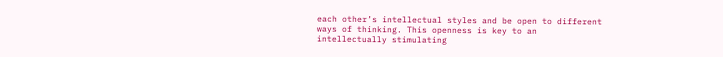each other’s intellectual styles and be open to different ways of thinking. This openness is key to an intellectually stimulating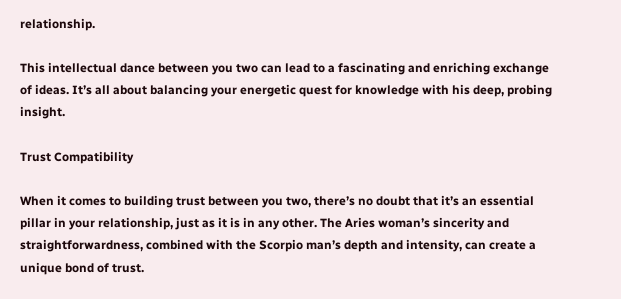relationship.

This intellectual dance between you two can lead to a fascinating and enriching exchange of ideas. It’s all about balancing your energetic quest for knowledge with his deep, probing insight.

Trust Compatibility

When it comes to building trust between you two, there’s no doubt that it’s an essential pillar in your relationship, just as it is in any other. The Aries woman’s sincerity and straightforwardness, combined with the Scorpio man’s depth and intensity, can create a unique bond of trust.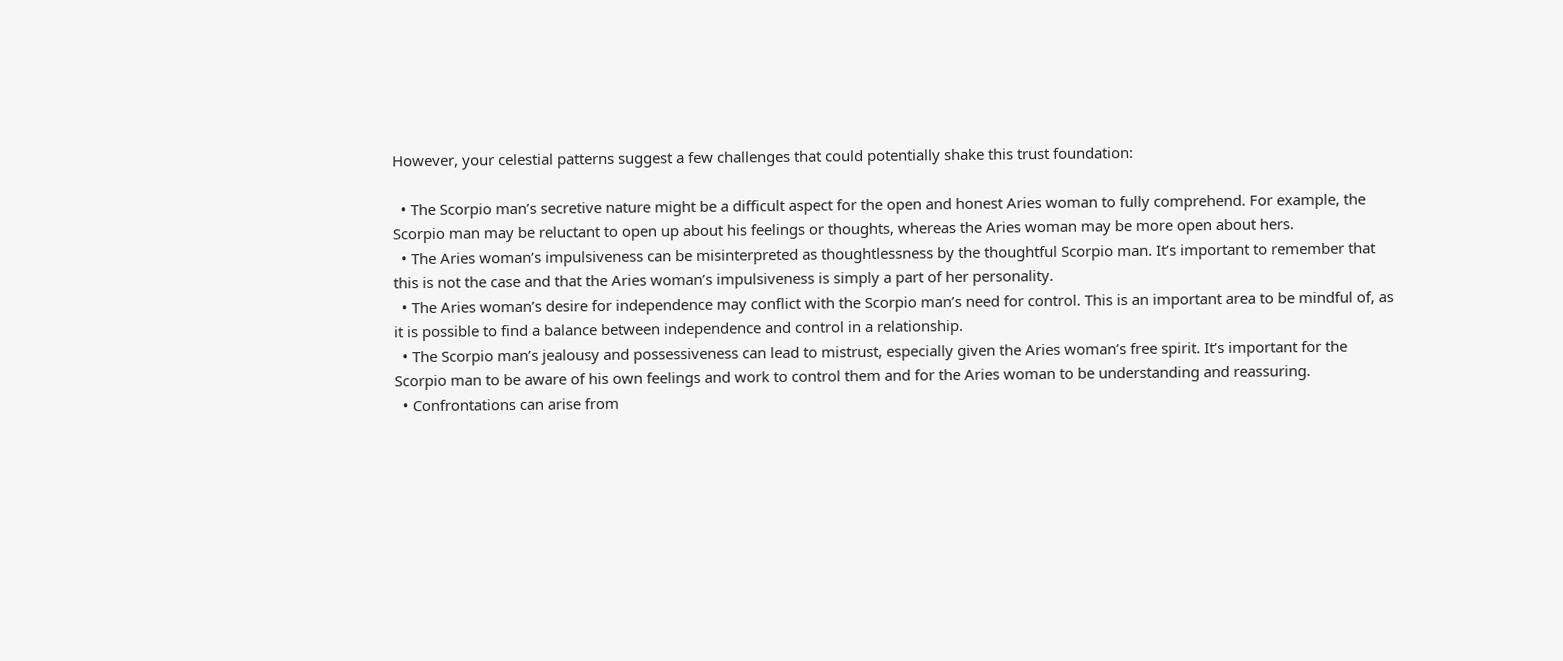However, your celestial patterns suggest a few challenges that could potentially shake this trust foundation:

  • The Scorpio man’s secretive nature might be a difficult aspect for the open and honest Aries woman to fully comprehend. For example, the Scorpio man may be reluctant to open up about his feelings or thoughts, whereas the Aries woman may be more open about hers.
  • The Aries woman’s impulsiveness can be misinterpreted as thoughtlessness by the thoughtful Scorpio man. It’s important to remember that this is not the case and that the Aries woman’s impulsiveness is simply a part of her personality.
  • The Aries woman’s desire for independence may conflict with the Scorpio man’s need for control. This is an important area to be mindful of, as it is possible to find a balance between independence and control in a relationship.
  • The Scorpio man’s jealousy and possessiveness can lead to mistrust, especially given the Aries woman’s free spirit. It’s important for the Scorpio man to be aware of his own feelings and work to control them and for the Aries woman to be understanding and reassuring.
  • Confrontations can arise from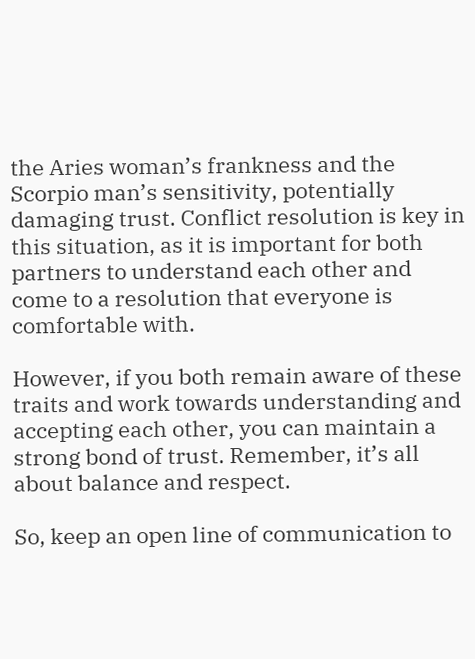the Aries woman’s frankness and the Scorpio man’s sensitivity, potentially damaging trust. Conflict resolution is key in this situation, as it is important for both partners to understand each other and come to a resolution that everyone is comfortable with.

However, if you both remain aware of these traits and work towards understanding and accepting each other, you can maintain a strong bond of trust. Remember, it’s all about balance and respect.

So, keep an open line of communication to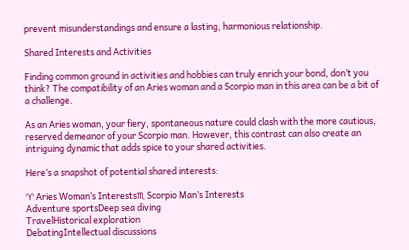prevent misunderstandings and ensure a lasting, harmonious relationship.

Shared Interests and Activities

Finding common ground in activities and hobbies can truly enrich your bond, don’t you think? The compatibility of an Aries woman and a Scorpio man in this area can be a bit of a challenge.

As an Aries woman, your fiery, spontaneous nature could clash with the more cautious, reserved demeanor of your Scorpio man. However, this contrast can also create an intriguing dynamic that adds spice to your shared activities.

Here’s a snapshot of potential shared interests:

♈ Aries Woman’s Interests♏ Scorpio Man’s Interests
Adventure sportsDeep sea diving
TravelHistorical exploration
DebatingIntellectual discussions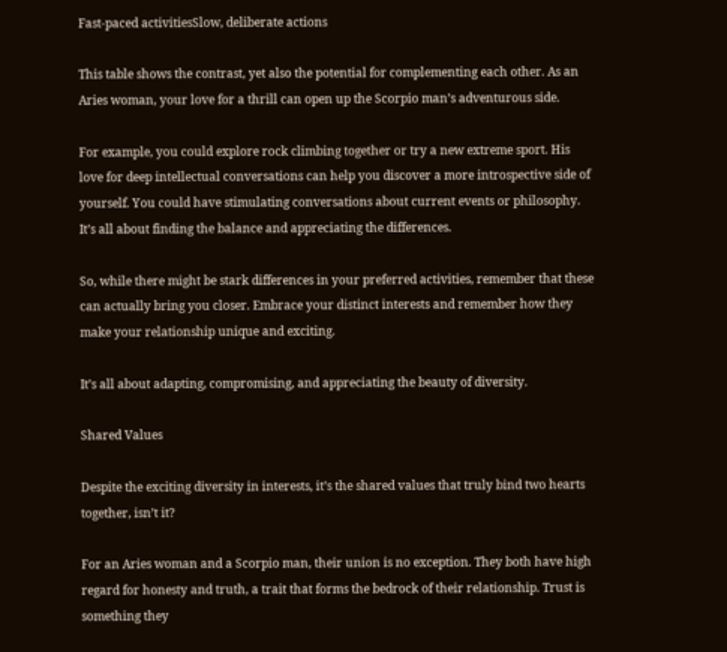Fast-paced activitiesSlow, deliberate actions

This table shows the contrast, yet also the potential for complementing each other. As an Aries woman, your love for a thrill can open up the Scorpio man’s adventurous side.

For example, you could explore rock climbing together or try a new extreme sport. His love for deep intellectual conversations can help you discover a more introspective side of yourself. You could have stimulating conversations about current events or philosophy. It’s all about finding the balance and appreciating the differences.

So, while there might be stark differences in your preferred activities, remember that these can actually bring you closer. Embrace your distinct interests and remember how they make your relationship unique and exciting.

It’s all about adapting, compromising, and appreciating the beauty of diversity.

Shared Values

Despite the exciting diversity in interests, it’s the shared values that truly bind two hearts together, isn’t it?

For an Aries woman and a Scorpio man, their union is no exception. They both have high regard for honesty and truth, a trait that forms the bedrock of their relationship. Trust is something they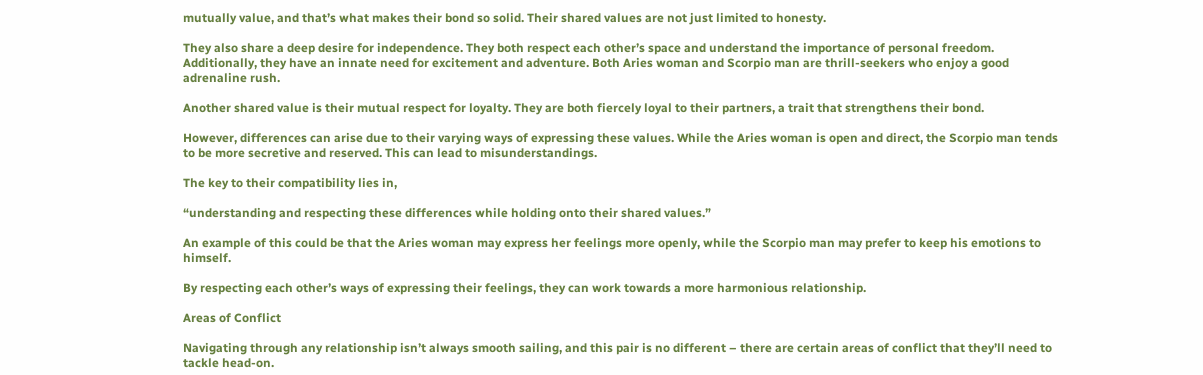mutually value, and that’s what makes their bond so solid. Their shared values are not just limited to honesty.

They also share a deep desire for independence. They both respect each other’s space and understand the importance of personal freedom. Additionally, they have an innate need for excitement and adventure. Both Aries woman and Scorpio man are thrill-seekers who enjoy a good adrenaline rush.

Another shared value is their mutual respect for loyalty. They are both fiercely loyal to their partners, a trait that strengthens their bond.

However, differences can arise due to their varying ways of expressing these values. While the Aries woman is open and direct, the Scorpio man tends to be more secretive and reserved. This can lead to misunderstandings.

The key to their compatibility lies in,

“understanding and respecting these differences while holding onto their shared values.”

An example of this could be that the Aries woman may express her feelings more openly, while the Scorpio man may prefer to keep his emotions to himself.

By respecting each other’s ways of expressing their feelings, they can work towards a more harmonious relationship.

Areas of Conflict

Navigating through any relationship isn’t always smooth sailing, and this pair is no different – there are certain areas of conflict that they’ll need to tackle head-on.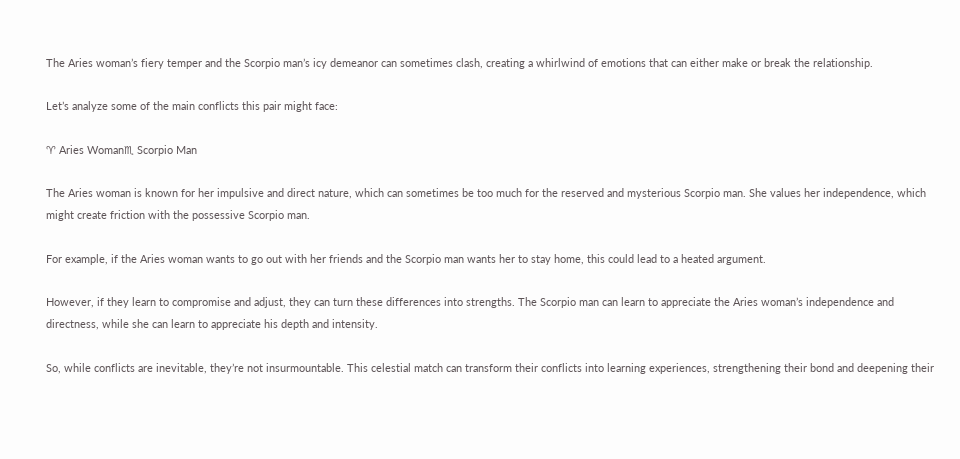The Aries woman’s fiery temper and the Scorpio man’s icy demeanor can sometimes clash, creating a whirlwind of emotions that can either make or break the relationship.

Let’s analyze some of the main conflicts this pair might face:

♈ Aries Woman♏ Scorpio Man

The Aries woman is known for her impulsive and direct nature, which can sometimes be too much for the reserved and mysterious Scorpio man. She values her independence, which might create friction with the possessive Scorpio man.

For example, if the Aries woman wants to go out with her friends and the Scorpio man wants her to stay home, this could lead to a heated argument.

However, if they learn to compromise and adjust, they can turn these differences into strengths. The Scorpio man can learn to appreciate the Aries woman’s independence and directness, while she can learn to appreciate his depth and intensity.

So, while conflicts are inevitable, they’re not insurmountable. This celestial match can transform their conflicts into learning experiences, strengthening their bond and deepening their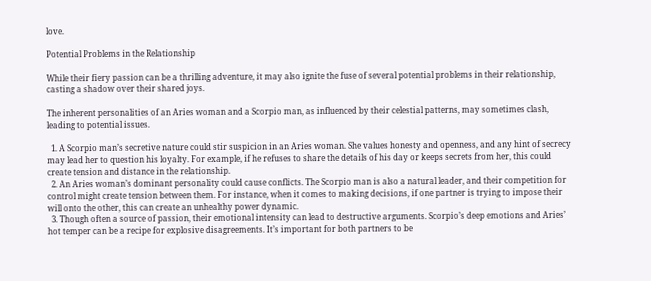love.

Potential Problems in the Relationship

While their fiery passion can be a thrilling adventure, it may also ignite the fuse of several potential problems in their relationship, casting a shadow over their shared joys.

The inherent personalities of an Aries woman and a Scorpio man, as influenced by their celestial patterns, may sometimes clash, leading to potential issues.

  1. A Scorpio man’s secretive nature could stir suspicion in an Aries woman. She values honesty and openness, and any hint of secrecy may lead her to question his loyalty. For example, if he refuses to share the details of his day or keeps secrets from her, this could create tension and distance in the relationship.
  2. An Aries woman’s dominant personality could cause conflicts. The Scorpio man is also a natural leader, and their competition for control might create tension between them. For instance, when it comes to making decisions, if one partner is trying to impose their will onto the other, this can create an unhealthy power dynamic.
  3. Though often a source of passion, their emotional intensity can lead to destructive arguments. Scorpio’s deep emotions and Aries’ hot temper can be a recipe for explosive disagreements. It’s important for both partners to be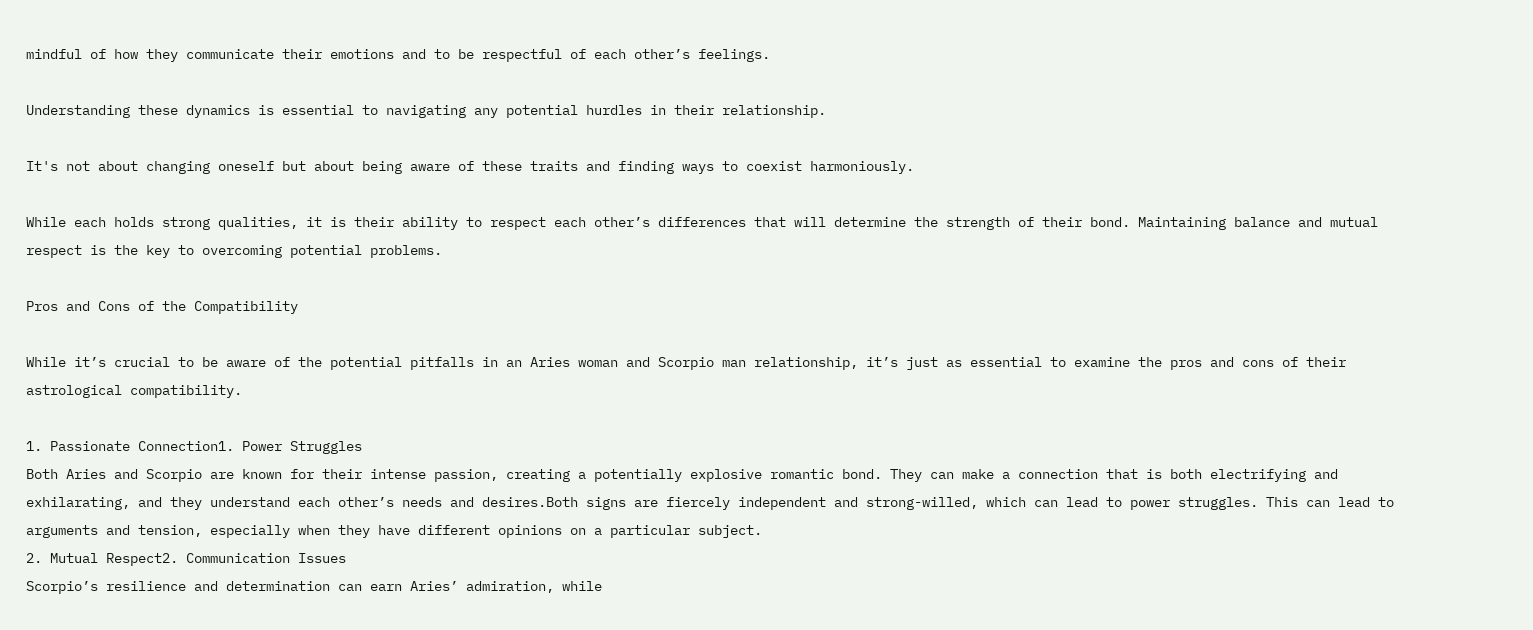mindful of how they communicate their emotions and to be respectful of each other’s feelings.

Understanding these dynamics is essential to navigating any potential hurdles in their relationship.

It's not about changing oneself but about being aware of these traits and finding ways to coexist harmoniously.

While each holds strong qualities, it is their ability to respect each other’s differences that will determine the strength of their bond. Maintaining balance and mutual respect is the key to overcoming potential problems.

Pros and Cons of the Compatibility

While it’s crucial to be aware of the potential pitfalls in an Aries woman and Scorpio man relationship, it’s just as essential to examine the pros and cons of their astrological compatibility.

1. Passionate Connection1. Power Struggles
Both Aries and Scorpio are known for their intense passion, creating a potentially explosive romantic bond. They can make a connection that is both electrifying and exhilarating, and they understand each other’s needs and desires.Both signs are fiercely independent and strong-willed, which can lead to power struggles. This can lead to arguments and tension, especially when they have different opinions on a particular subject.
2. Mutual Respect2. Communication Issues
Scorpio’s resilience and determination can earn Aries’ admiration, while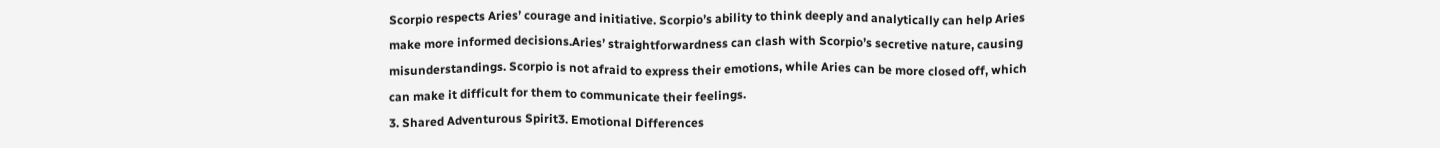Scorpio respects Aries’ courage and initiative. Scorpio’s ability to think deeply and analytically can help Aries make more informed decisions.Aries’ straightforwardness can clash with Scorpio’s secretive nature, causing misunderstandings. Scorpio is not afraid to express their emotions, while Aries can be more closed off, which can make it difficult for them to communicate their feelings.
3. Shared Adventurous Spirit3. Emotional Differences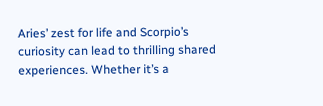Aries’ zest for life and Scorpio’s curiosity can lead to thrilling shared experiences. Whether it’s a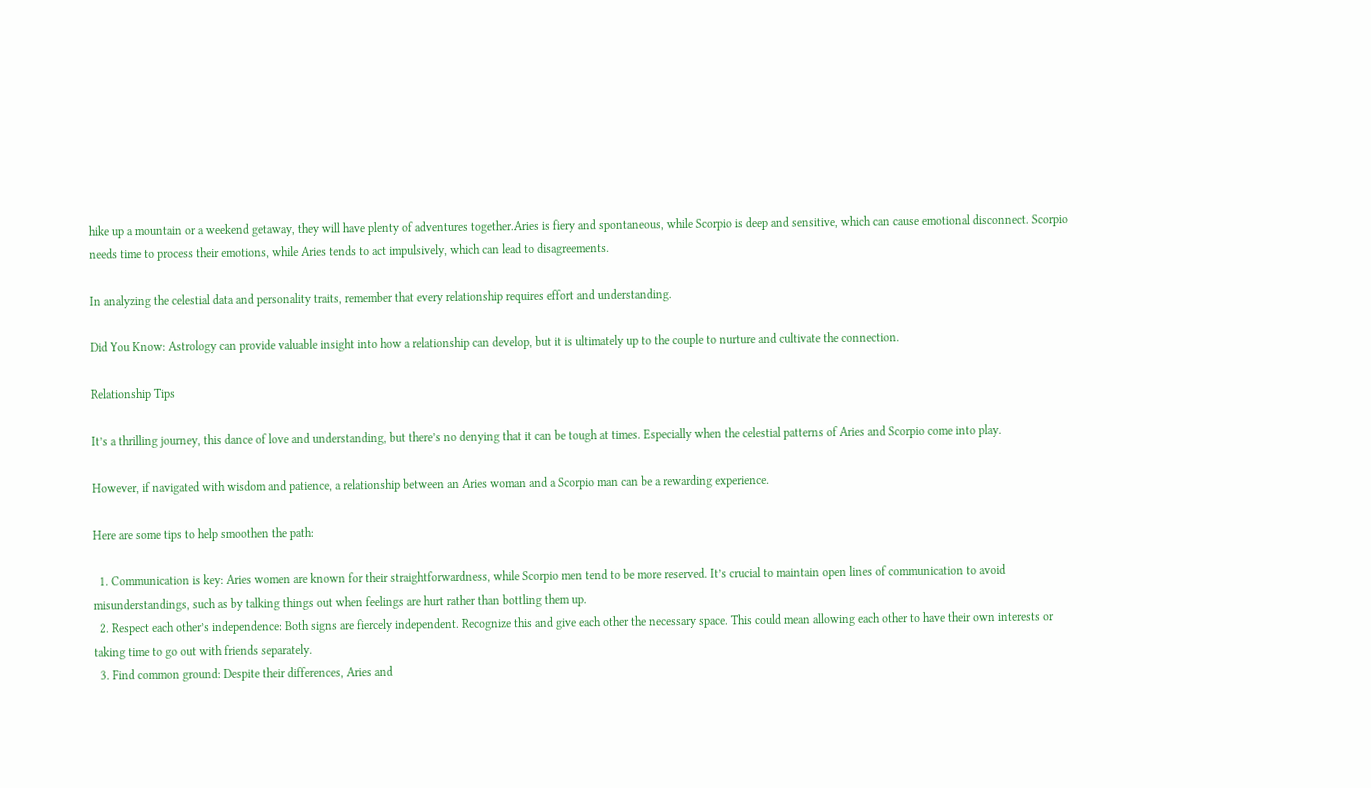hike up a mountain or a weekend getaway, they will have plenty of adventures together.Aries is fiery and spontaneous, while Scorpio is deep and sensitive, which can cause emotional disconnect. Scorpio needs time to process their emotions, while Aries tends to act impulsively, which can lead to disagreements.

In analyzing the celestial data and personality traits, remember that every relationship requires effort and understanding.

Did You Know: Astrology can provide valuable insight into how a relationship can develop, but it is ultimately up to the couple to nurture and cultivate the connection.

Relationship Tips

It’s a thrilling journey, this dance of love and understanding, but there’s no denying that it can be tough at times. Especially when the celestial patterns of Aries and Scorpio come into play.

However, if navigated with wisdom and patience, a relationship between an Aries woman and a Scorpio man can be a rewarding experience.

Here are some tips to help smoothen the path:

  1. Communication is key: Aries women are known for their straightforwardness, while Scorpio men tend to be more reserved. It’s crucial to maintain open lines of communication to avoid misunderstandings, such as by talking things out when feelings are hurt rather than bottling them up.
  2. Respect each other’s independence: Both signs are fiercely independent. Recognize this and give each other the necessary space. This could mean allowing each other to have their own interests or taking time to go out with friends separately.
  3. Find common ground: Despite their differences, Aries and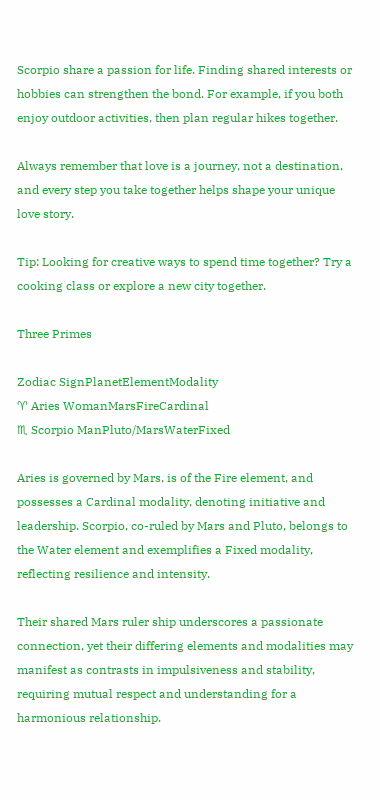Scorpio share a passion for life. Finding shared interests or hobbies can strengthen the bond. For example, if you both enjoy outdoor activities, then plan regular hikes together.

Always remember that love is a journey, not a destination, and every step you take together helps shape your unique love story.

Tip: Looking for creative ways to spend time together? Try a cooking class or explore a new city together.

Three Primes

Zodiac SignPlanetElementModality
♈ Aries WomanMarsFireCardinal
♏ Scorpio ManPluto/MarsWaterFixed

Aries is governed by Mars, is of the Fire element, and possesses a Cardinal modality, denoting initiative and leadership. Scorpio, co-ruled by Mars and Pluto, belongs to the Water element and exemplifies a Fixed modality, reflecting resilience and intensity.

Their shared Mars ruler ship underscores a passionate connection, yet their differing elements and modalities may manifest as contrasts in impulsiveness and stability, requiring mutual respect and understanding for a harmonious relationship.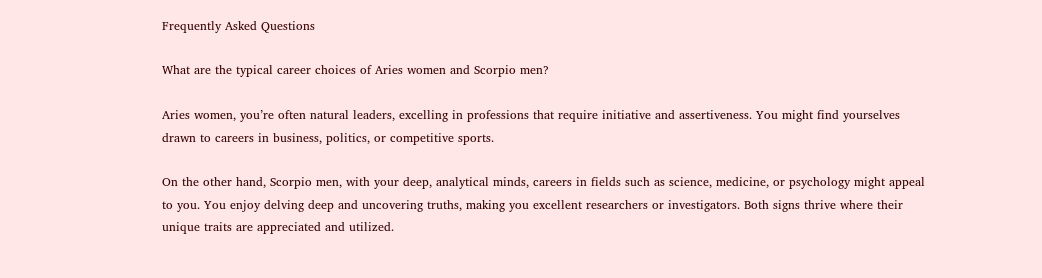Frequently Asked Questions

What are the typical career choices of Aries women and Scorpio men?

Aries women, you’re often natural leaders, excelling in professions that require initiative and assertiveness. You might find yourselves drawn to careers in business, politics, or competitive sports.

On the other hand, Scorpio men, with your deep, analytical minds, careers in fields such as science, medicine, or psychology might appeal to you. You enjoy delving deep and uncovering truths, making you excellent researchers or investigators. Both signs thrive where their unique traits are appreciated and utilized.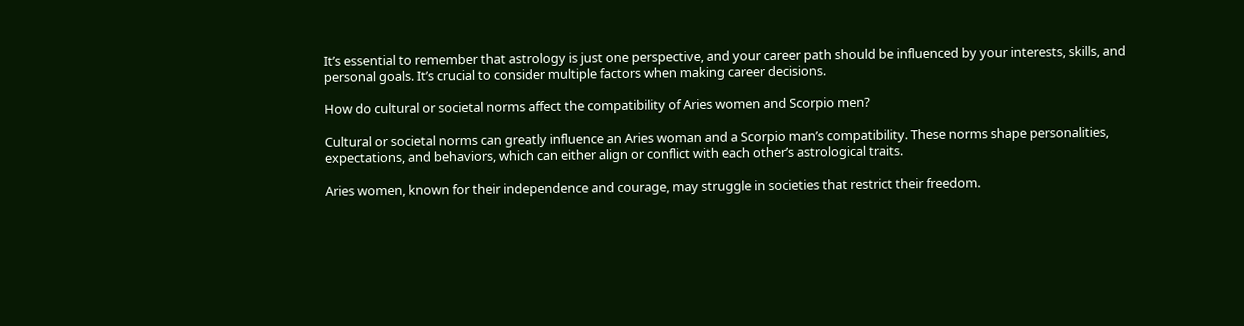It’s essential to remember that astrology is just one perspective, and your career path should be influenced by your interests, skills, and personal goals. It’s crucial to consider multiple factors when making career decisions.

How do cultural or societal norms affect the compatibility of Aries women and Scorpio men?

Cultural or societal norms can greatly influence an Aries woman and a Scorpio man’s compatibility. These norms shape personalities, expectations, and behaviors, which can either align or conflict with each other’s astrological traits.

Aries women, known for their independence and courage, may struggle in societies that restrict their freedom.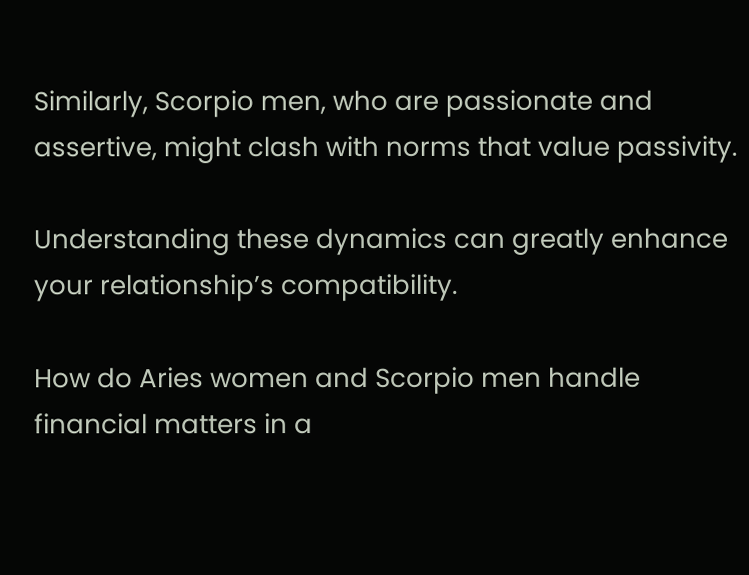Similarly, Scorpio men, who are passionate and assertive, might clash with norms that value passivity.

Understanding these dynamics can greatly enhance your relationship’s compatibility.

How do Aries women and Scorpio men handle financial matters in a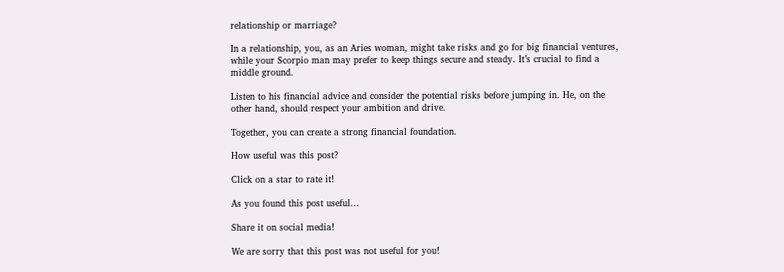relationship or marriage?

In a relationship, you, as an Aries woman, might take risks and go for big financial ventures, while your Scorpio man may prefer to keep things secure and steady. It’s crucial to find a middle ground.

Listen to his financial advice and consider the potential risks before jumping in. He, on the other hand, should respect your ambition and drive.

Together, you can create a strong financial foundation.

How useful was this post?

Click on a star to rate it!

As you found this post useful...

Share it on social media!

We are sorry that this post was not useful for you!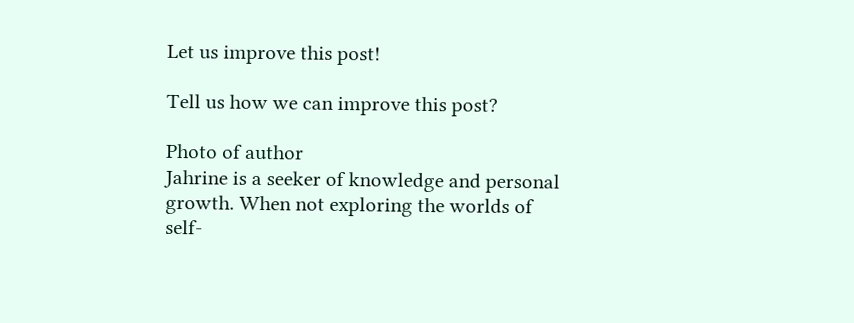Let us improve this post!

Tell us how we can improve this post?

Photo of author
Jahrine is a seeker of knowledge and personal growth. When not exploring the worlds of self-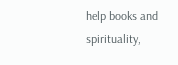help books and spirituality,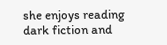she enjoys reading dark fiction and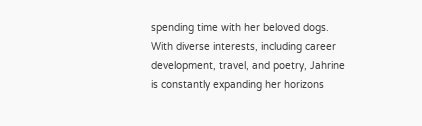spending time with her beloved dogs. With diverse interests, including career development, travel, and poetry, Jahrine is constantly expanding her horizons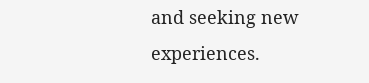and seeking new experiences.